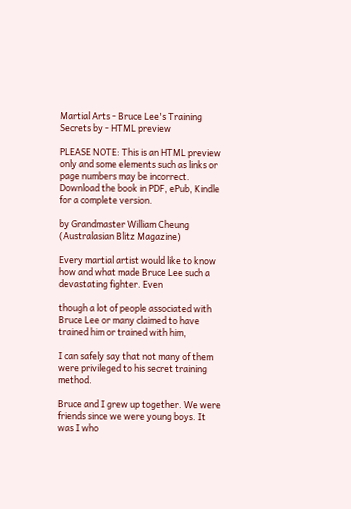Martial Arts - Bruce Lee's Training Secrets by - HTML preview

PLEASE NOTE: This is an HTML preview only and some elements such as links or page numbers may be incorrect.
Download the book in PDF, ePub, Kindle for a complete version.

by Grandmaster William Cheung (Australasian Blitz Magazine)

Every martial artist would like to know how and what made Bruce Lee such a devastating fighter. Even

though a lot of people associated with Bruce Lee or many claimed to have trained him or trained with him,

I can safely say that not many of them were privileged to his secret training method.

Bruce and I grew up together. We were friends since we were young boys. It was I who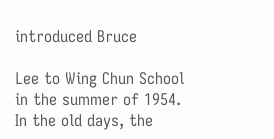introduced Bruce

Lee to Wing Chun School in the summer of 1954. In the old days, the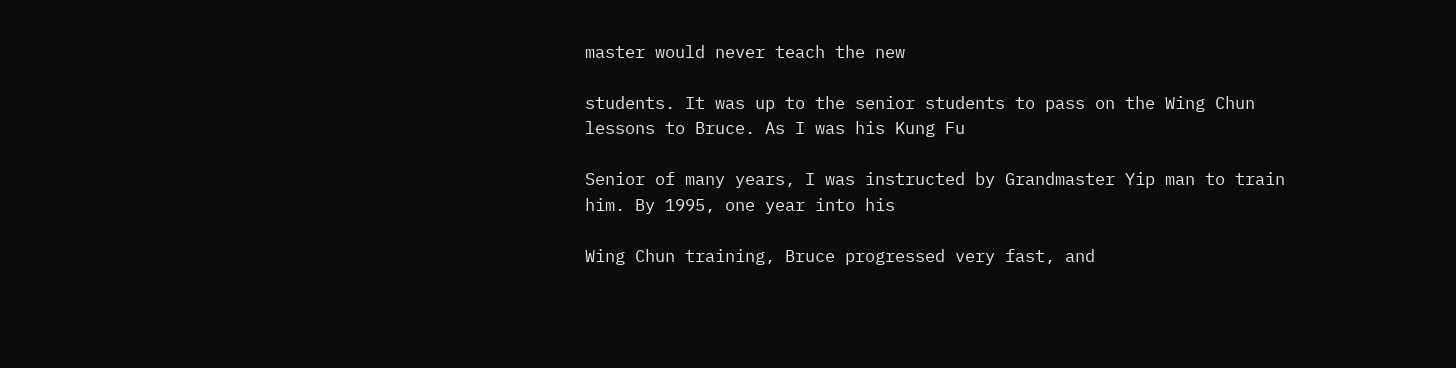master would never teach the new

students. It was up to the senior students to pass on the Wing Chun lessons to Bruce. As I was his Kung Fu

Senior of many years, I was instructed by Grandmaster Yip man to train him. By 1995, one year into his

Wing Chun training, Bruce progressed very fast, and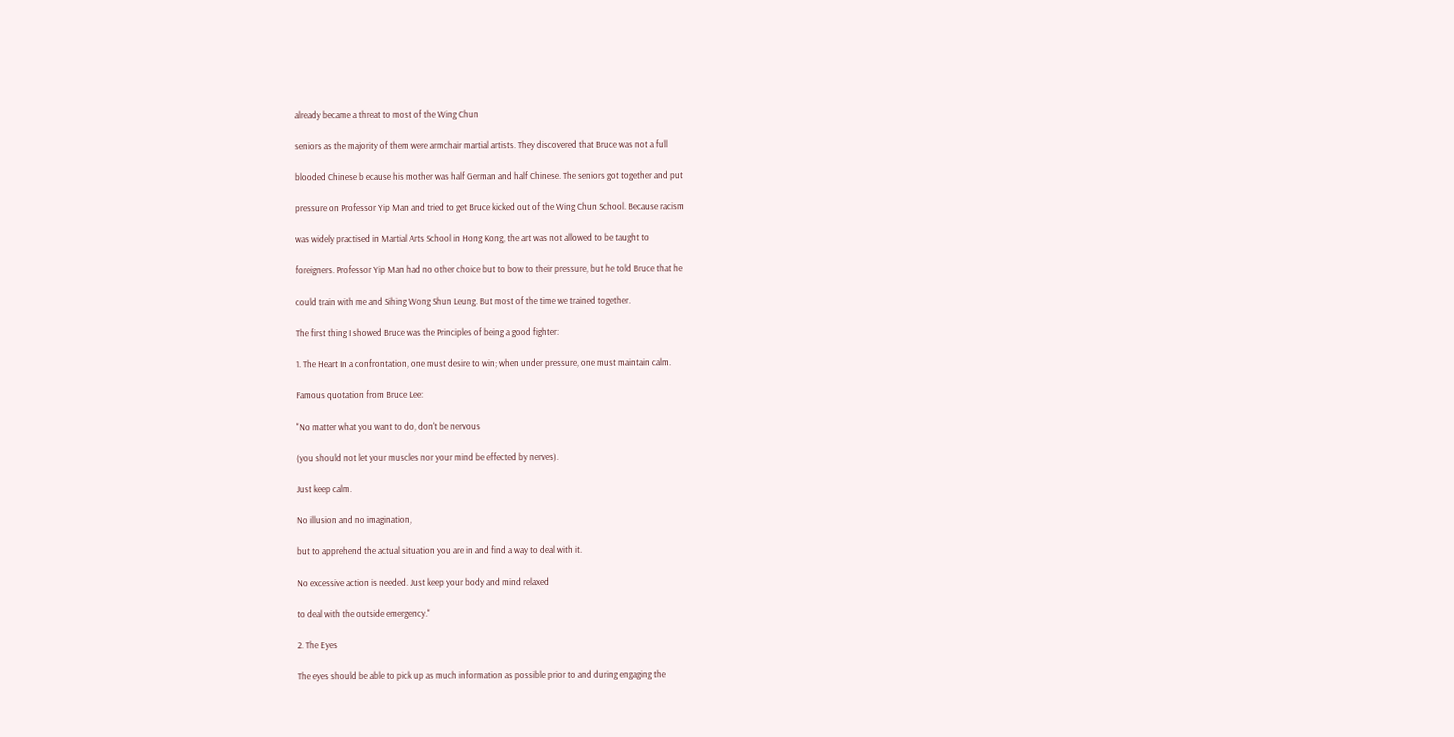already became a threat to most of the Wing Chun

seniors as the majority of them were armchair martial artists. They discovered that Bruce was not a full

blooded Chinese b ecause his mother was half German and half Chinese. The seniors got together and put

pressure on Professor Yip Man and tried to get Bruce kicked out of the Wing Chun School. Because racism

was widely practised in Martial Arts School in Hong Kong, the art was not allowed to be taught to

foreigners. Professor Yip Man had no other choice but to bow to their pressure, but he told Bruce that he

could train with me and Sihing Wong Shun Leung. But most of the time we trained together.

The first thing I showed Bruce was the Principles of being a good fighter:

1. The Heart In a confrontation, one must desire to win; when under pressure, one must maintain calm.

Famous quotation from Bruce Lee:

"No matter what you want to do, don't be nervous

(you should not let your muscles nor your mind be effected by nerves).

Just keep calm.

No illusion and no imagination,

but to apprehend the actual situation you are in and find a way to deal with it.

No excessive action is needed. Just keep your body and mind relaxed

to deal with the outside emergency."

2. The Eyes

The eyes should be able to pick up as much information as possible prior to and during engaging the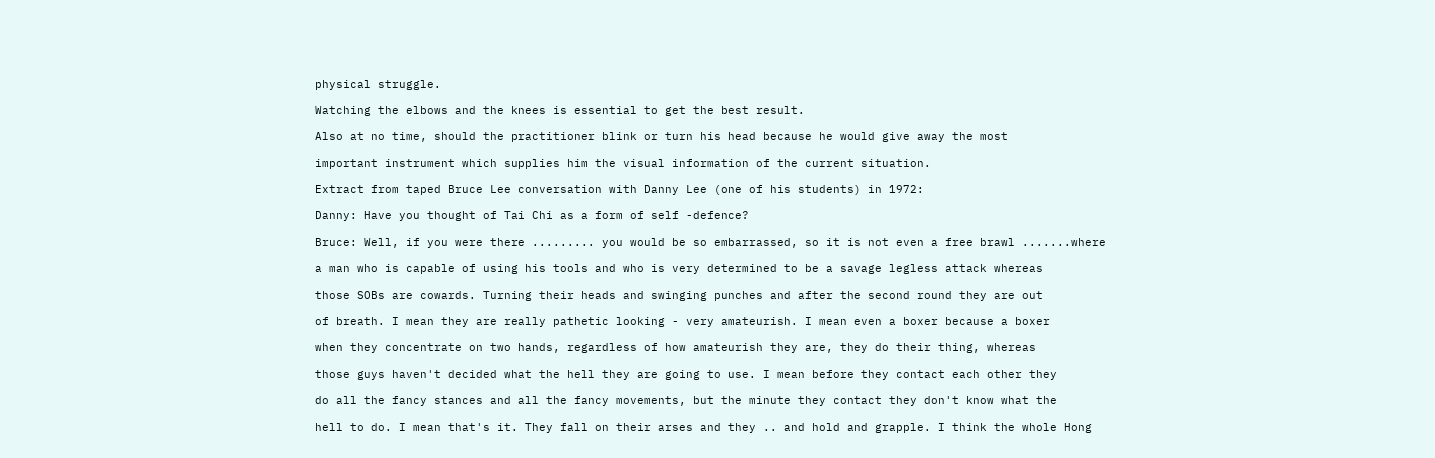physical struggle.

Watching the elbows and the knees is essential to get the best result.

Also at no time, should the practitioner blink or turn his head because he would give away the most

important instrument which supplies him the visual information of the current situation.

Extract from taped Bruce Lee conversation with Danny Lee (one of his students) in 1972:

Danny: Have you thought of Tai Chi as a form of self -defence?

Bruce: Well, if you were there ......... you would be so embarrassed, so it is not even a free brawl .......where

a man who is capable of using his tools and who is very determined to be a savage legless attack whereas

those SOBs are cowards. Turning their heads and swinging punches and after the second round they are out

of breath. I mean they are really pathetic looking - very amateurish. I mean even a boxer because a boxer

when they concentrate on two hands, regardless of how amateurish they are, they do their thing, whereas

those guys haven't decided what the hell they are going to use. I mean before they contact each other they

do all the fancy stances and all the fancy movements, but the minute they contact they don't know what the

hell to do. I mean that's it. They fall on their arses and they .. and hold and grapple. I think the whole Hong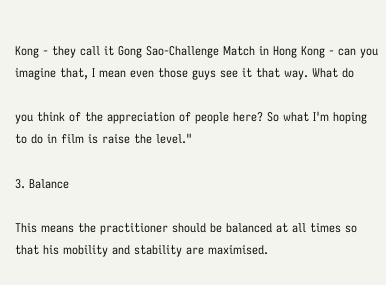Kong - they call it Gong Sao-Challenge Match in Hong Kong - can you imagine that, I mean even those guys see it that way. What do

you think of the appreciation of people here? So what I'm hoping to do in film is raise the level."

3. Balance

This means the practitioner should be balanced at all times so that his mobility and stability are maximised.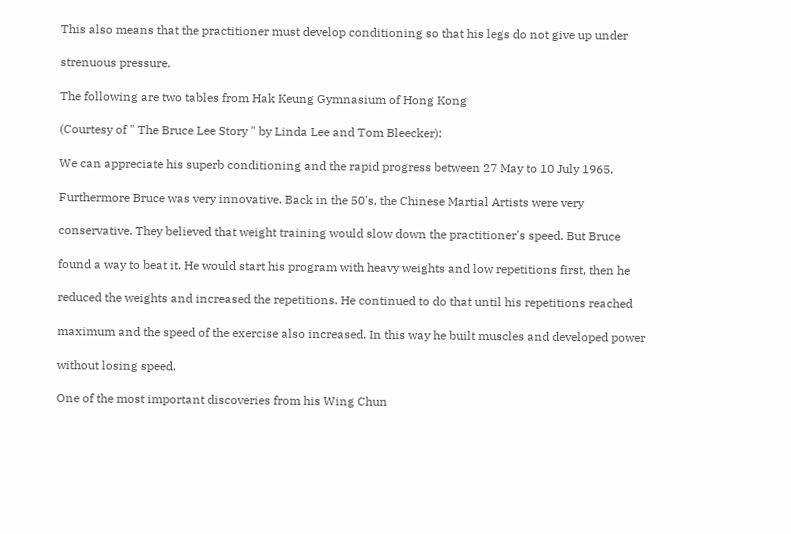This also means that the practitioner must develop conditioning so that his legs do not give up under

strenuous pressure.

The following are two tables from Hak Keung Gymnasium of Hong Kong

(Courtesy of " The Bruce Lee Story " by Linda Lee and Tom Bleecker):

We can appreciate his superb conditioning and the rapid progress between 27 May to 10 July 1965.

Furthermore Bruce was very innovative. Back in the 50's, the Chinese Martial Artists were very

conservative. They believed that weight training would slow down the practitioner's speed. But Bruce

found a way to beat it. He would start his program with heavy weights and low repetitions first, then he

reduced the weights and increased the repetitions. He continued to do that until his repetitions reached

maximum and the speed of the exercise also increased. In this way he built muscles and developed power

without losing speed.

One of the most important discoveries from his Wing Chun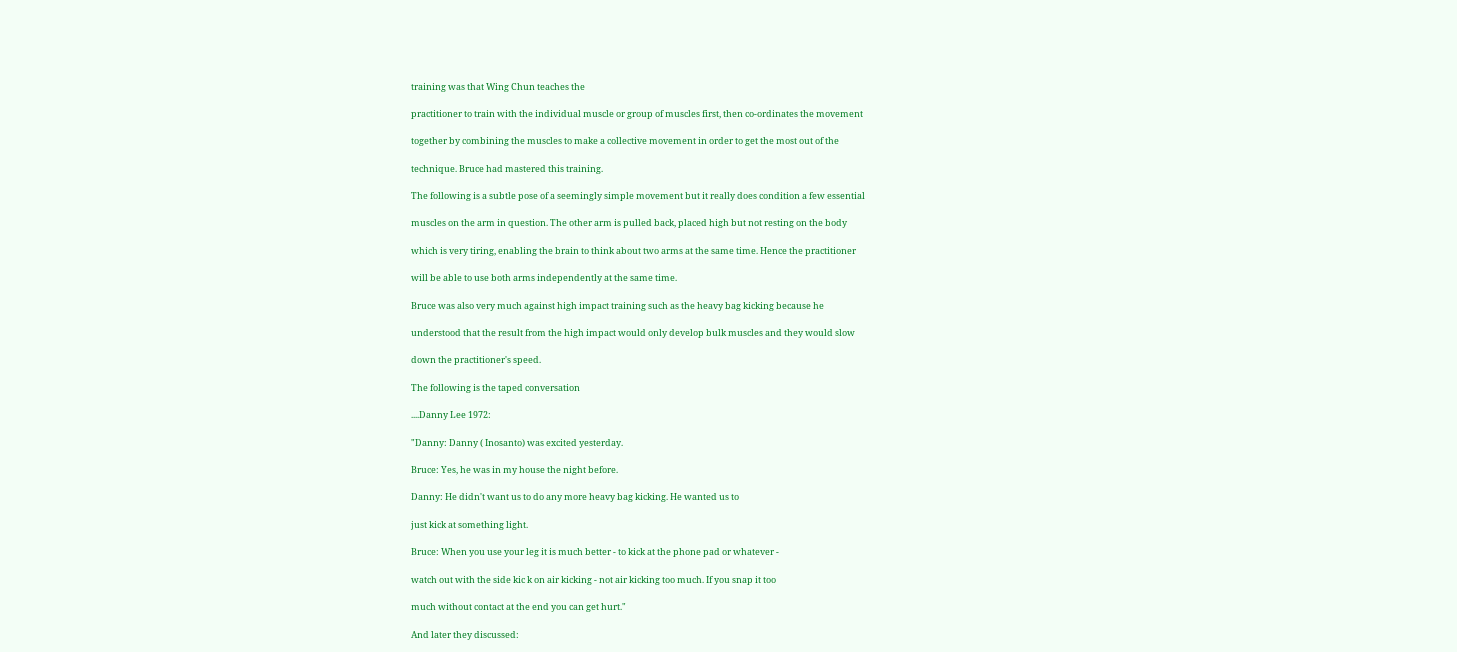training was that Wing Chun teaches the

practitioner to train with the individual muscle or group of muscles first, then co-ordinates the movement

together by combining the muscles to make a collective movement in order to get the most out of the

technique. Bruce had mastered this training.

The following is a subtle pose of a seemingly simple movement but it really does condition a few essential

muscles on the arm in question. The other arm is pulled back, placed high but not resting on the body

which is very tiring, enabling the brain to think about two arms at the same time. Hence the practitioner

will be able to use both arms independently at the same time.

Bruce was also very much against high impact training such as the heavy bag kicking because he

understood that the result from the high impact would only develop bulk muscles and they would slow

down the practitioner's speed.

The following is the taped conversation

....Danny Lee 1972:

"Danny: Danny ( Inosanto) was excited yesterday.

Bruce: Yes, he was in my house the night before.

Danny: He didn't want us to do any more heavy bag kicking. He wanted us to

just kick at something light.

Bruce: When you use your leg it is much better - to kick at the phone pad or whatever -

watch out with the side kic k on air kicking - not air kicking too much. If you snap it too

much without contact at the end you can get hurt."

And later they discussed: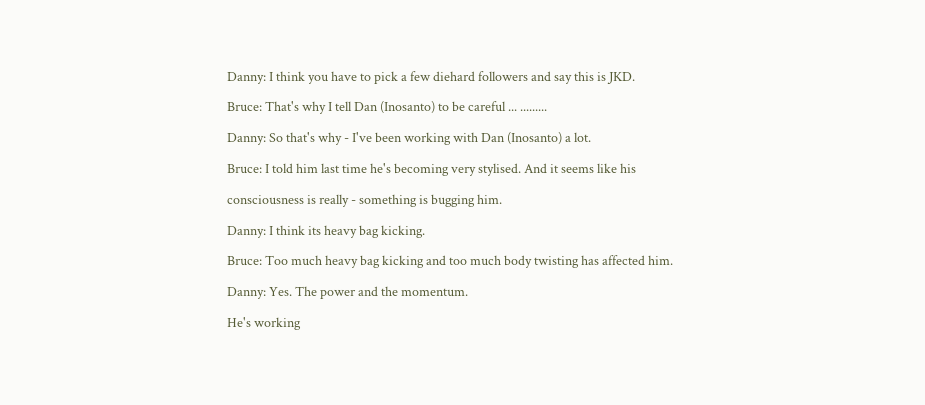Danny: I think you have to pick a few diehard followers and say this is JKD.

Bruce: That's why I tell Dan (Inosanto) to be careful ... .........

Danny: So that's why - I've been working with Dan (Inosanto) a lot.

Bruce: I told him last time he's becoming very stylised. And it seems like his

consciousness is really - something is bugging him.

Danny: I think its heavy bag kicking.

Bruce: Too much heavy bag kicking and too much body twisting has affected him.

Danny: Yes. The power and the momentum.

He's working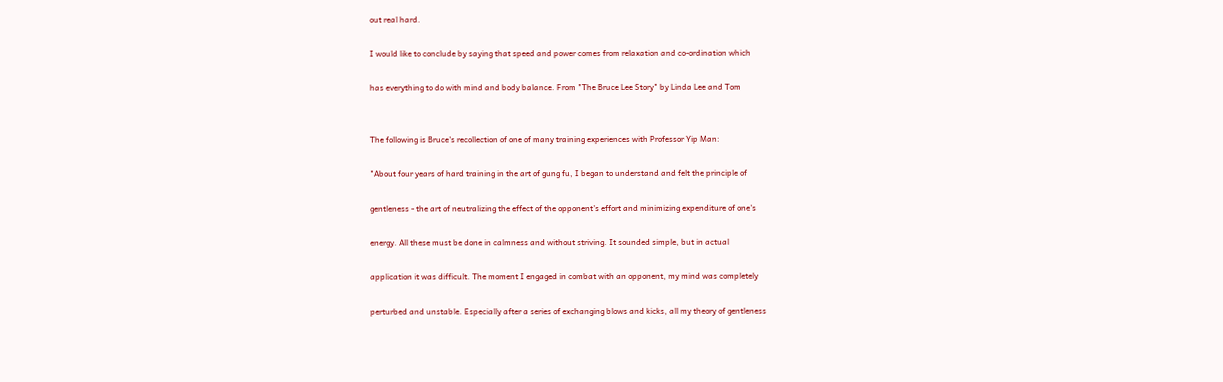out real hard.

I would like to conclude by saying that speed and power comes from relaxation and co-ordination which

has everything to do with mind and body balance. From "The Bruce Lee Story" by Linda Lee and Tom


The following is Bruce's recollection of one of many training experiences with Professor Yip Man:

"About four years of hard training in the art of gung fu, I began to understand and felt the principle of

gentleness - the art of neutralizing the effect of the opponent's effort and minimizing expenditure of one's

energy. All these must be done in calmness and without striving. It sounded simple, but in actual

application it was difficult. The moment I engaged in combat with an opponent, my mind was completely

perturbed and unstable. Especially after a series of exchanging blows and kicks, all my theory of gentleness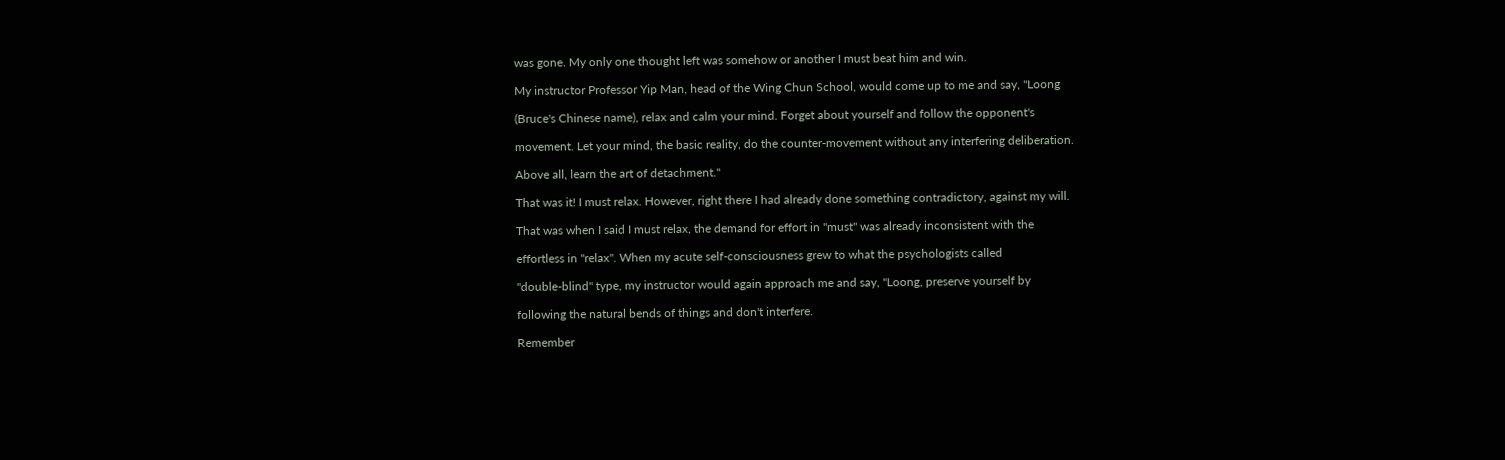was gone. My only one thought left was somehow or another I must beat him and win.

My instructor Professor Yip Man, head of the Wing Chun School, would come up to me and say, "Loong

(Bruce's Chinese name), relax and calm your mind. Forget about yourself and follow the opponent's

movement. Let your mind, the basic reality, do the counter-movement without any interfering deliberation.

Above all, learn the art of detachment."

That was it! I must relax. However, right there I had already done something contradictory, against my will.

That was when I said I must relax, the demand for effort in "must" was already inconsistent with the

effortless in "relax". When my acute self-consciousness grew to what the psychologists called

"double-blind" type, my instructor would again approach me and say, "Loong, preserve yourself by

following the natural bends of things and don't interfere.

Remember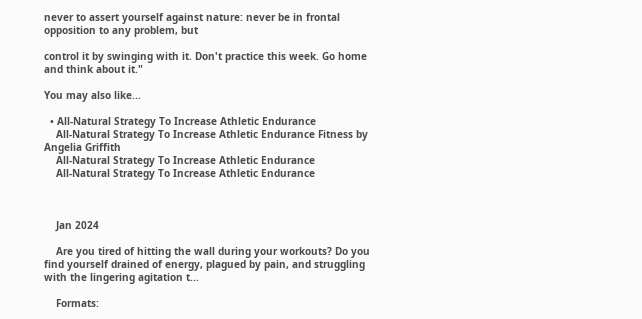never to assert yourself against nature: never be in frontal opposition to any problem, but

control it by swinging with it. Don't practice this week. Go home and think about it."

You may also like...

  • All-Natural Strategy To Increase Athletic Endurance
    All-Natural Strategy To Increase Athletic Endurance Fitness by Angelia Griffith
    All-Natural Strategy To Increase Athletic Endurance
    All-Natural Strategy To Increase Athletic Endurance



    Jan 2024

    Are you tired of hitting the wall during your workouts? Do you find yourself drained of energy, plagued by pain, and struggling with the lingering agitation t...

    Formats: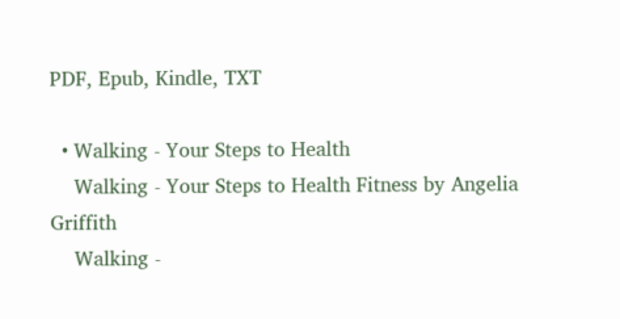PDF, Epub, Kindle, TXT

  • Walking - Your Steps to Health
    Walking - Your Steps to Health Fitness by Angelia Griffith
    Walking -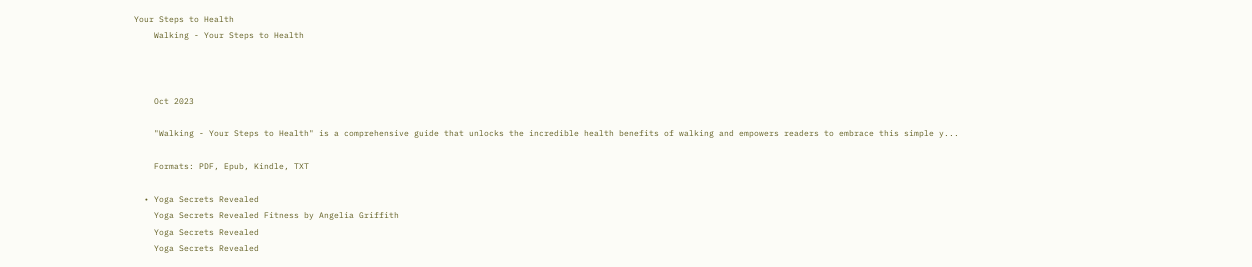Your Steps to Health
    Walking - Your Steps to Health



    Oct 2023

    "Walking - Your Steps to Health" is a comprehensive guide that unlocks the incredible health benefits of walking and empowers readers to embrace this simple y...

    Formats: PDF, Epub, Kindle, TXT

  • Yoga Secrets Revealed
    Yoga Secrets Revealed Fitness by Angelia Griffith
    Yoga Secrets Revealed
    Yoga Secrets Revealed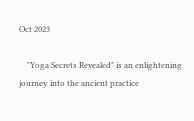Oct 2023

    "Yoga Secrets Revealed" is an enlightening journey into the ancient practice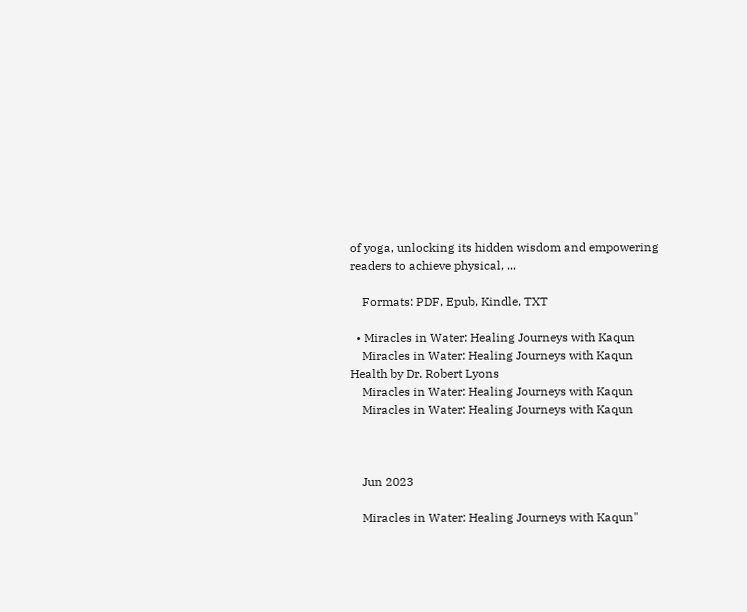of yoga, unlocking its hidden wisdom and empowering readers to achieve physical, ...

    Formats: PDF, Epub, Kindle, TXT

  • Miracles in Water: Healing Journeys with Kaqun
    Miracles in Water: Healing Journeys with Kaqun Health by Dr. Robert Lyons
    Miracles in Water: Healing Journeys with Kaqun
    Miracles in Water: Healing Journeys with Kaqun



    Jun 2023

    Miracles in Water: Healing Journeys with Kaqun"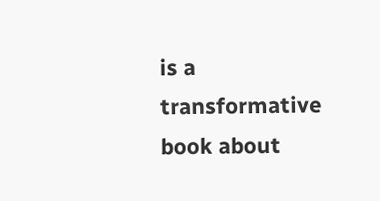is a transformative book about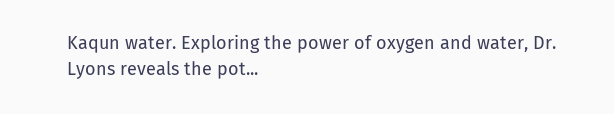Kaqun water. Exploring the power of oxygen and water, Dr. Lyons reveals the pot...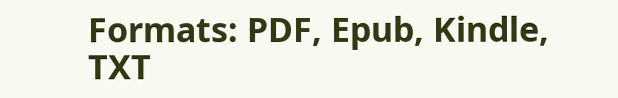Formats: PDF, Epub, Kindle, TXT